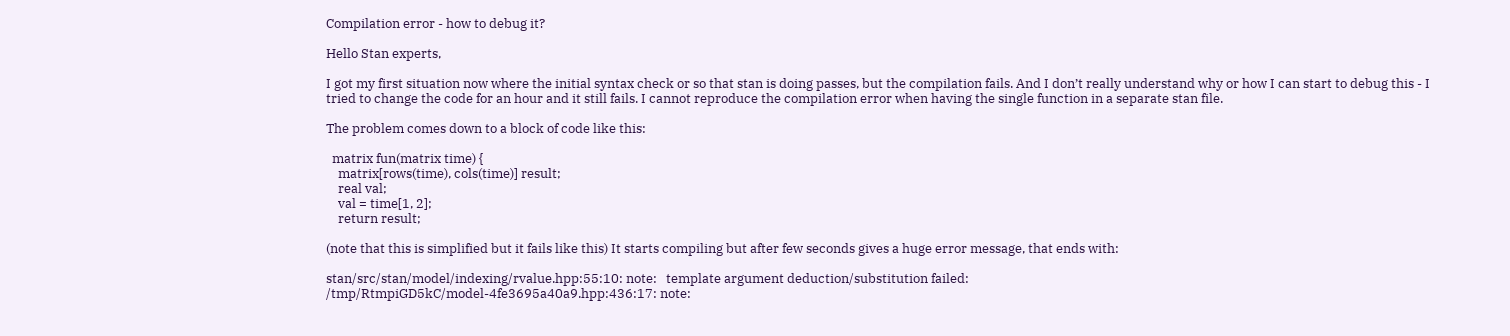Compilation error - how to debug it?

Hello Stan experts,

I got my first situation now where the initial syntax check or so that stan is doing passes, but the compilation fails. And I don’t really understand why or how I can start to debug this - I tried to change the code for an hour and it still fails. I cannot reproduce the compilation error when having the single function in a separate stan file.

The problem comes down to a block of code like this:

  matrix fun(matrix time) {
    matrix[rows(time), cols(time)] result;
    real val;
    val = time[1, 2];
    return result;

(note that this is simplified but it fails like this) It starts compiling but after few seconds gives a huge error message, that ends with:

stan/src/stan/model/indexing/rvalue.hpp:55:10: note:   template argument deduction/substitution failed:
/tmp/RtmpiGD5kC/model-4fe3695a40a9.hpp:436:17: note: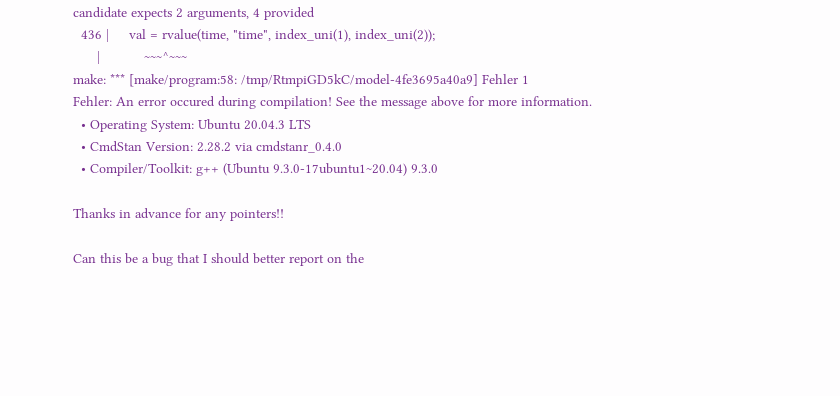candidate expects 2 arguments, 4 provided
  436 |     val = rvalue(time, "time", index_uni(1), index_uni(2));
      |           ~~~^~~~
make: *** [make/program:58: /tmp/RtmpiGD5kC/model-4fe3695a40a9] Fehler 1
Fehler: An error occured during compilation! See the message above for more information.
  • Operating System: Ubuntu 20.04.3 LTS
  • CmdStan Version: 2.28.2 via cmdstanr_0.4.0
  • Compiler/Toolkit: g++ (Ubuntu 9.3.0-17ubuntu1~20.04) 9.3.0

Thanks in advance for any pointers!!

Can this be a bug that I should better report on the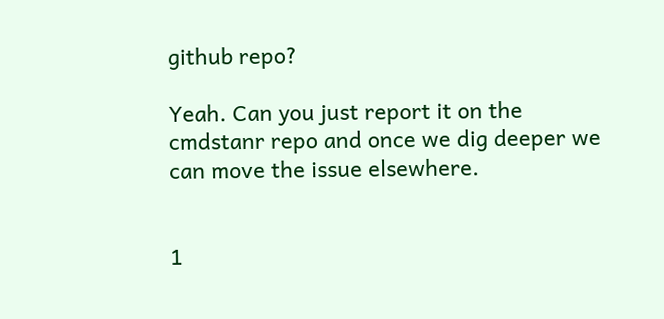github repo?

Yeah. Can you just report it on the cmdstanr repo and once we dig deeper we can move the issue elsewhere.


1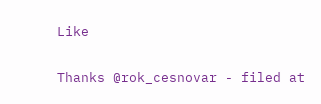Like

Thanks @rok_cesnovar - filed at